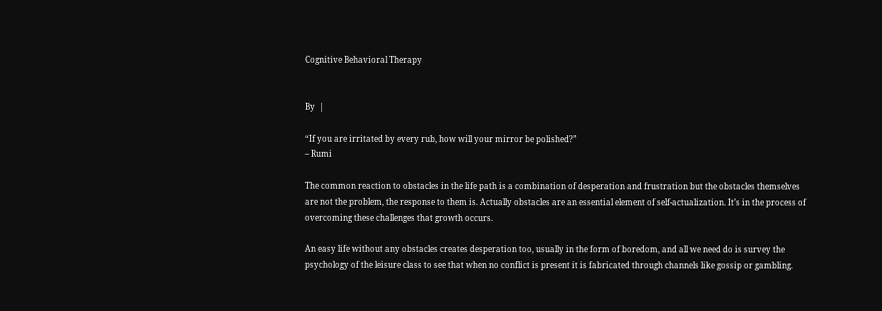Cognitive Behavioral Therapy


By  |

“If you are irritated by every rub, how will your mirror be polished?”
– Rumi

The common reaction to obstacles in the life path is a combination of desperation and frustration but the obstacles themselves are not the problem, the response to them is. Actually obstacles are an essential element of self-actualization. It’s in the process of overcoming these challenges that growth occurs.

An easy life without any obstacles creates desperation too, usually in the form of boredom, and all we need do is survey the psychology of the leisure class to see that when no conflict is present it is fabricated through channels like gossip or gambling.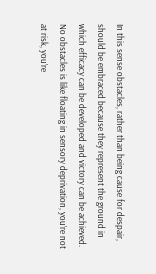In this sense obstacles, rather than being cause for despair, should be embraced because they represent the ground in which efficacy can be developed and victory can be achieved. No obstacles is like floating in sensory deprivation, you’re not at risk, you’re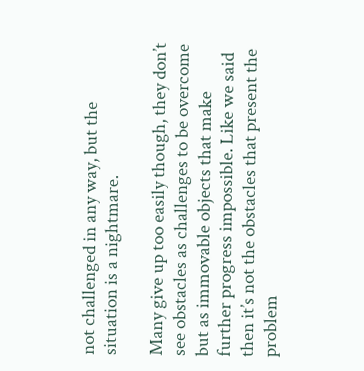not challenged in any way, but the situation is a nightmare.

Many give up too easily though, they don’t see obstacles as challenges to be overcome but as immovable objects that make further progress impossible. Like we said then it’s not the obstacles that present the problem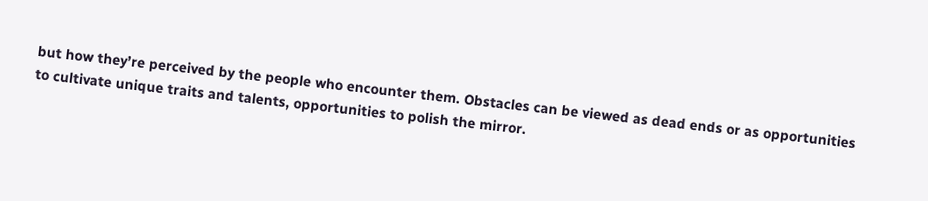but how they’re perceived by the people who encounter them. Obstacles can be viewed as dead ends or as opportunities to cultivate unique traits and talents, opportunities to polish the mirror.